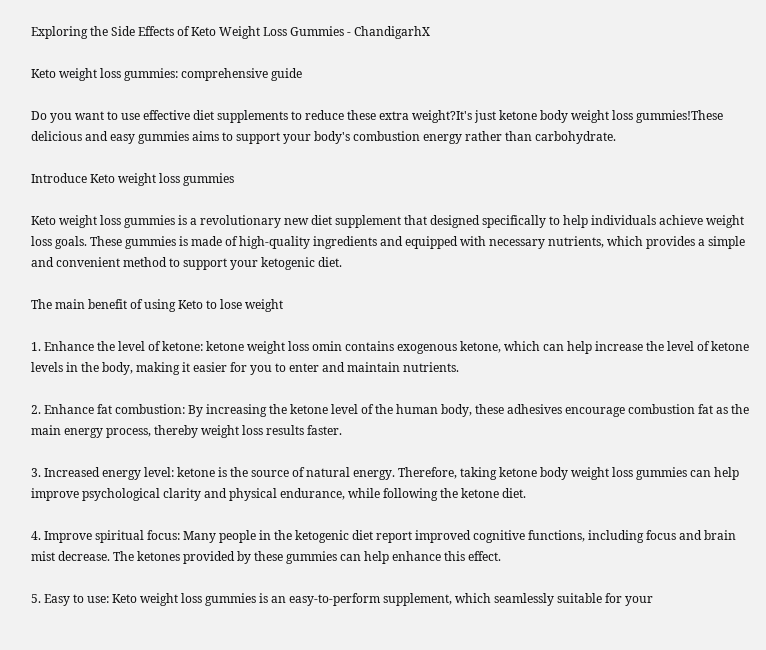Exploring the Side Effects of Keto Weight Loss Gummies - ChandigarhX

Keto weight loss gummies: comprehensive guide

Do you want to use effective diet supplements to reduce these extra weight?It's just ketone body weight loss gummies!These delicious and easy gummies aims to support your body's combustion energy rather than carbohydrate.

Introduce Keto weight loss gummies

Keto weight loss gummies is a revolutionary new diet supplement that designed specifically to help individuals achieve weight loss goals. These gummies is made of high-quality ingredients and equipped with necessary nutrients, which provides a simple and convenient method to support your ketogenic diet.

The main benefit of using Keto to lose weight

1. Enhance the level of ketone: ketone weight loss omin contains exogenous ketone, which can help increase the level of ketone levels in the body, making it easier for you to enter and maintain nutrients.

2. Enhance fat combustion: By increasing the ketone level of the human body, these adhesives encourage combustion fat as the main energy process, thereby weight loss results faster.

3. Increased energy level: ketone is the source of natural energy. Therefore, taking ketone body weight loss gummies can help improve psychological clarity and physical endurance, while following the ketone diet.

4. Improve spiritual focus: Many people in the ketogenic diet report improved cognitive functions, including focus and brain mist decrease. The ketones provided by these gummies can help enhance this effect.

5. Easy to use: Keto weight loss gummies is an easy-to-perform supplement, which seamlessly suitable for your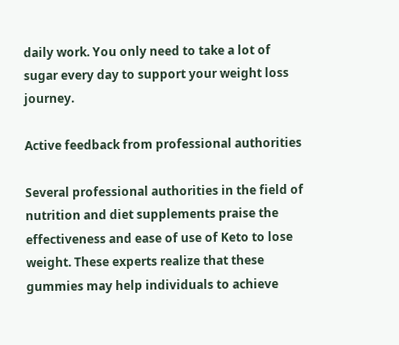daily work. You only need to take a lot of sugar every day to support your weight loss journey.

Active feedback from professional authorities

Several professional authorities in the field of nutrition and diet supplements praise the effectiveness and ease of use of Keto to lose weight. These experts realize that these gummies may help individuals to achieve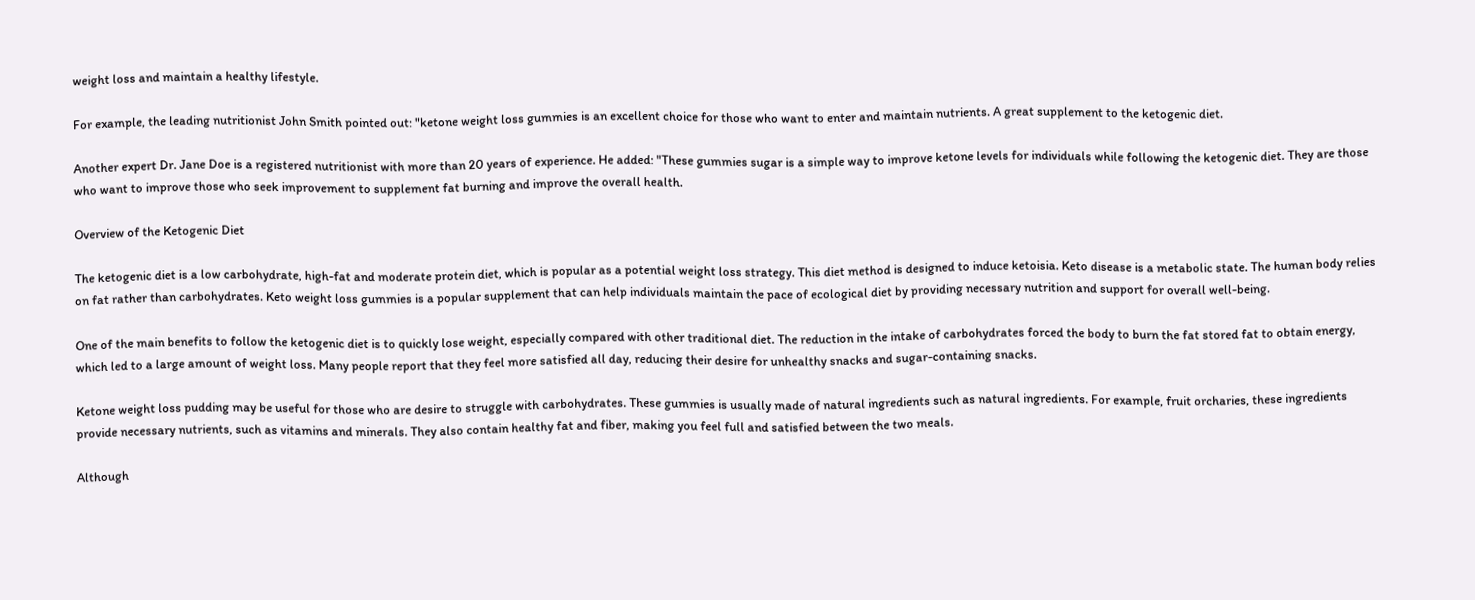weight loss and maintain a healthy lifestyle.

For example, the leading nutritionist John Smith pointed out: "ketone weight loss gummies is an excellent choice for those who want to enter and maintain nutrients. A great supplement to the ketogenic diet.

Another expert Dr. Jane Doe is a registered nutritionist with more than 20 years of experience. He added: "These gummies sugar is a simple way to improve ketone levels for individuals while following the ketogenic diet. They are those who want to improve those who seek improvement to supplement fat burning and improve the overall health.

Overview of the Ketogenic Diet

The ketogenic diet is a low carbohydrate, high-fat and moderate protein diet, which is popular as a potential weight loss strategy. This diet method is designed to induce ketoisia. Keto disease is a metabolic state. The human body relies on fat rather than carbohydrates. Keto weight loss gummies is a popular supplement that can help individuals maintain the pace of ecological diet by providing necessary nutrition and support for overall well-being.

One of the main benefits to follow the ketogenic diet is to quickly lose weight, especially compared with other traditional diet. The reduction in the intake of carbohydrates forced the body to burn the fat stored fat to obtain energy, which led to a large amount of weight loss. Many people report that they feel more satisfied all day, reducing their desire for unhealthy snacks and sugar-containing snacks.

Ketone weight loss pudding may be useful for those who are desire to struggle with carbohydrates. These gummies is usually made of natural ingredients such as natural ingredients. For example, fruit orcharies, these ingredients provide necessary nutrients, such as vitamins and minerals. They also contain healthy fat and fiber, making you feel full and satisfied between the two meals.

Although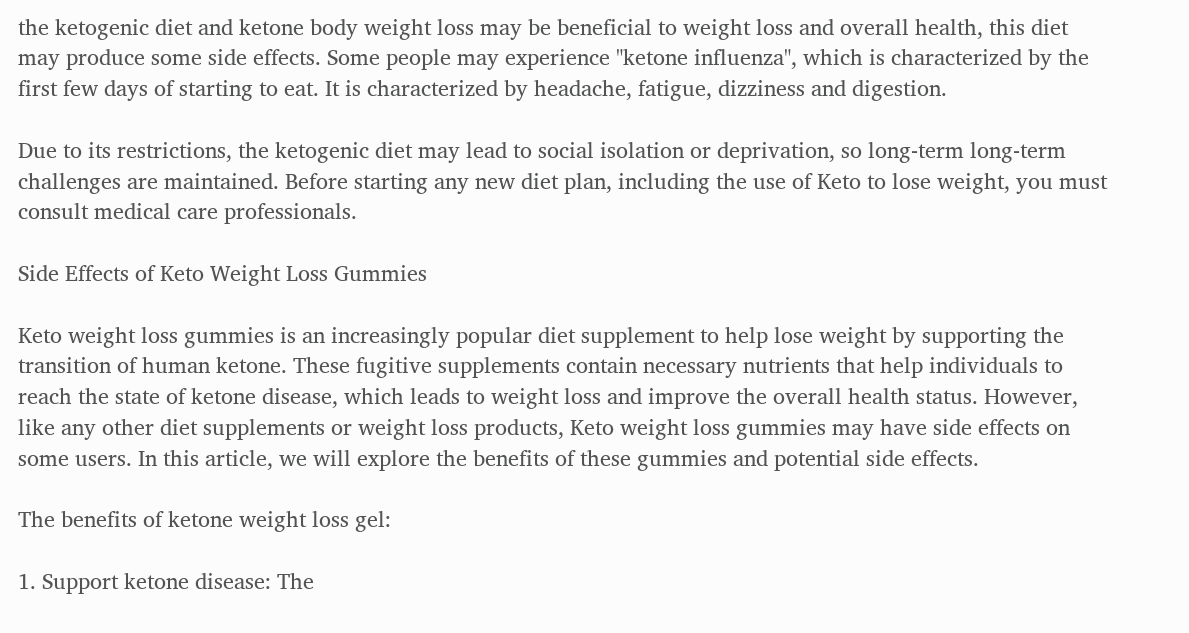the ketogenic diet and ketone body weight loss may be beneficial to weight loss and overall health, this diet may produce some side effects. Some people may experience "ketone influenza", which is characterized by the first few days of starting to eat. It is characterized by headache, fatigue, dizziness and digestion.

Due to its restrictions, the ketogenic diet may lead to social isolation or deprivation, so long-term long-term challenges are maintained. Before starting any new diet plan, including the use of Keto to lose weight, you must consult medical care professionals.

Side Effects of Keto Weight Loss Gummies

Keto weight loss gummies is an increasingly popular diet supplement to help lose weight by supporting the transition of human ketone. These fugitive supplements contain necessary nutrients that help individuals to reach the state of ketone disease, which leads to weight loss and improve the overall health status. However, like any other diet supplements or weight loss products, Keto weight loss gummies may have side effects on some users. In this article, we will explore the benefits of these gummies and potential side effects.

The benefits of ketone weight loss gel:

1. Support ketone disease: The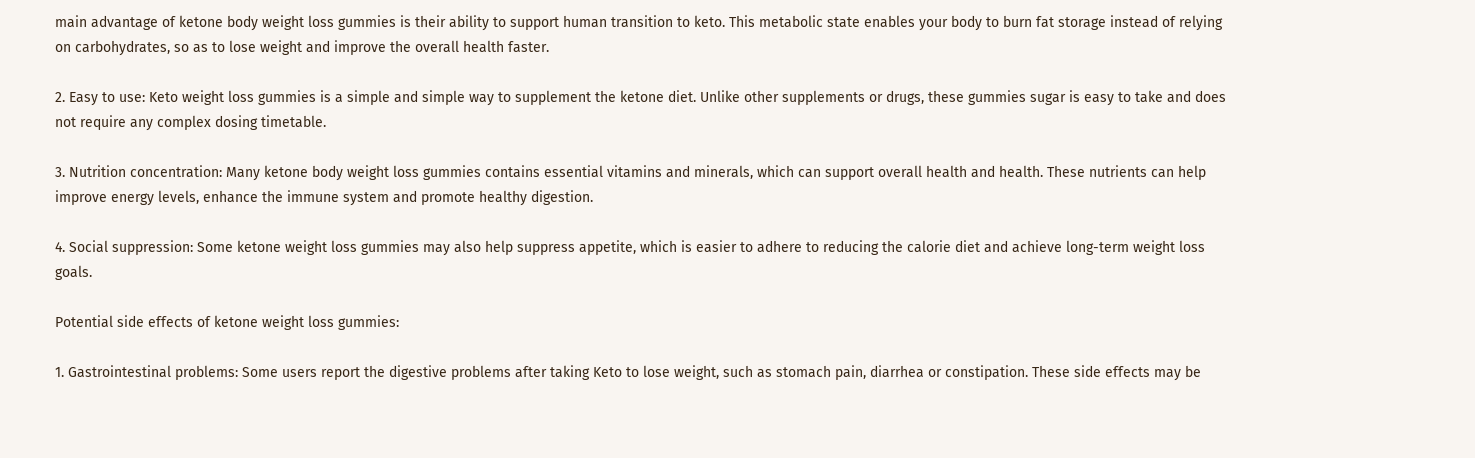main advantage of ketone body weight loss gummies is their ability to support human transition to keto. This metabolic state enables your body to burn fat storage instead of relying on carbohydrates, so as to lose weight and improve the overall health faster.

2. Easy to use: Keto weight loss gummies is a simple and simple way to supplement the ketone diet. Unlike other supplements or drugs, these gummies sugar is easy to take and does not require any complex dosing timetable.

3. Nutrition concentration: Many ketone body weight loss gummies contains essential vitamins and minerals, which can support overall health and health. These nutrients can help improve energy levels, enhance the immune system and promote healthy digestion.

4. Social suppression: Some ketone weight loss gummies may also help suppress appetite, which is easier to adhere to reducing the calorie diet and achieve long-term weight loss goals.

Potential side effects of ketone weight loss gummies:

1. Gastrointestinal problems: Some users report the digestive problems after taking Keto to lose weight, such as stomach pain, diarrhea or constipation. These side effects may be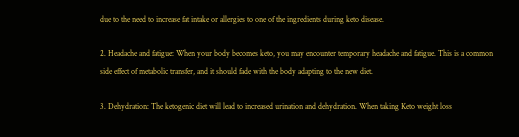due to the need to increase fat intake or allergies to one of the ingredients during keto disease.

2. Headache and fatigue: When your body becomes keto, you may encounter temporary headache and fatigue. This is a common side effect of metabolic transfer, and it should fade with the body adapting to the new diet.

3. Dehydration: The ketogenic diet will lead to increased urination and dehydration. When taking Keto weight loss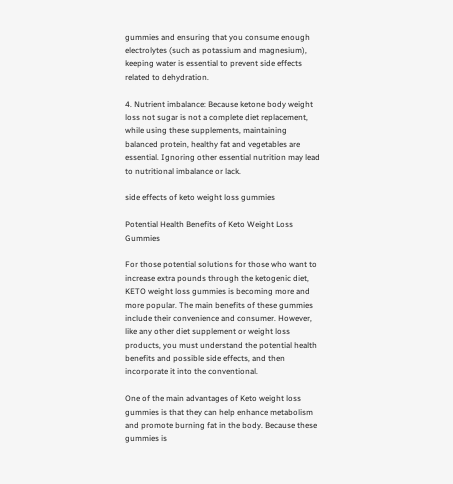gummies and ensuring that you consume enough electrolytes (such as potassium and magnesium), keeping water is essential to prevent side effects related to dehydration.

4. Nutrient imbalance: Because ketone body weight loss not sugar is not a complete diet replacement, while using these supplements, maintaining balanced protein, healthy fat and vegetables are essential. Ignoring other essential nutrition may lead to nutritional imbalance or lack.

side effects of keto weight loss gummies

Potential Health Benefits of Keto Weight Loss Gummies

For those potential solutions for those who want to increase extra pounds through the ketogenic diet, KETO weight loss gummies is becoming more and more popular. The main benefits of these gummies include their convenience and consumer. However, like any other diet supplement or weight loss products, you must understand the potential health benefits and possible side effects, and then incorporate it into the conventional.

One of the main advantages of Keto weight loss gummies is that they can help enhance metabolism and promote burning fat in the body. Because these gummies is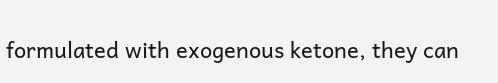formulated with exogenous ketone, they can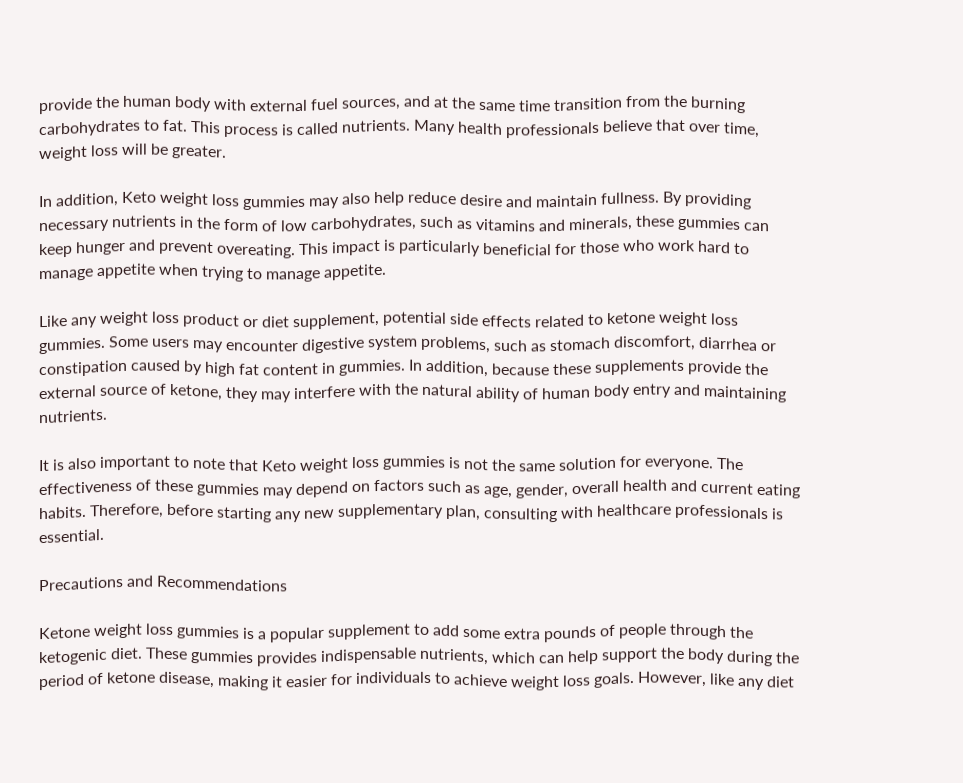provide the human body with external fuel sources, and at the same time transition from the burning carbohydrates to fat. This process is called nutrients. Many health professionals believe that over time, weight loss will be greater.

In addition, Keto weight loss gummies may also help reduce desire and maintain fullness. By providing necessary nutrients in the form of low carbohydrates, such as vitamins and minerals, these gummies can keep hunger and prevent overeating. This impact is particularly beneficial for those who work hard to manage appetite when trying to manage appetite.

Like any weight loss product or diet supplement, potential side effects related to ketone weight loss gummies. Some users may encounter digestive system problems, such as stomach discomfort, diarrhea or constipation caused by high fat content in gummies. In addition, because these supplements provide the external source of ketone, they may interfere with the natural ability of human body entry and maintaining nutrients.

It is also important to note that Keto weight loss gummies is not the same solution for everyone. The effectiveness of these gummies may depend on factors such as age, gender, overall health and current eating habits. Therefore, before starting any new supplementary plan, consulting with healthcare professionals is essential.

Precautions and Recommendations

Ketone weight loss gummies is a popular supplement to add some extra pounds of people through the ketogenic diet. These gummies provides indispensable nutrients, which can help support the body during the period of ketone disease, making it easier for individuals to achieve weight loss goals. However, like any diet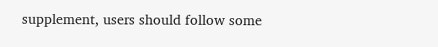supplement, users should follow some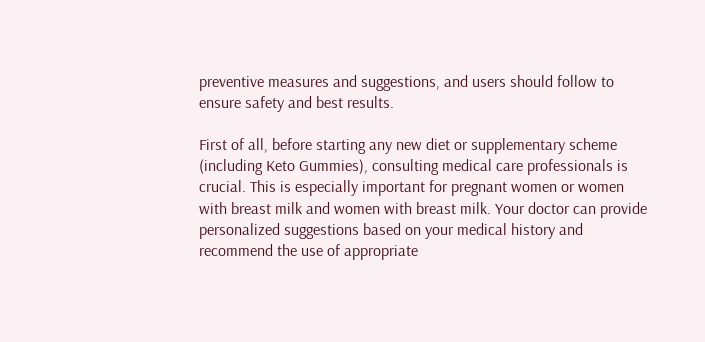preventive measures and suggestions, and users should follow to ensure safety and best results.

First of all, before starting any new diet or supplementary scheme (including Keto Gummies), consulting medical care professionals is crucial. This is especially important for pregnant women or women with breast milk and women with breast milk. Your doctor can provide personalized suggestions based on your medical history and recommend the use of appropriate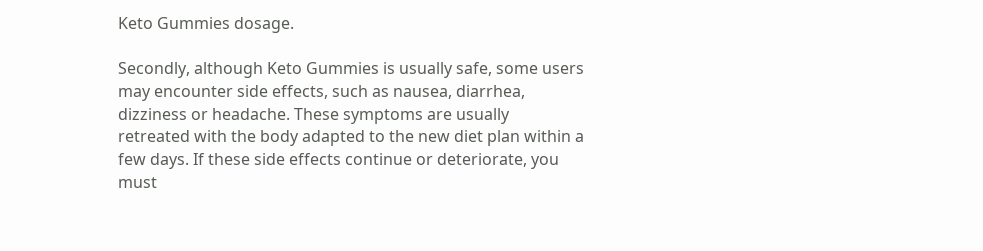Keto Gummies dosage.

Secondly, although Keto Gummies is usually safe, some users may encounter side effects, such as nausea, diarrhea, dizziness or headache. These symptoms are usually retreated with the body adapted to the new diet plan within a few days. If these side effects continue or deteriorate, you must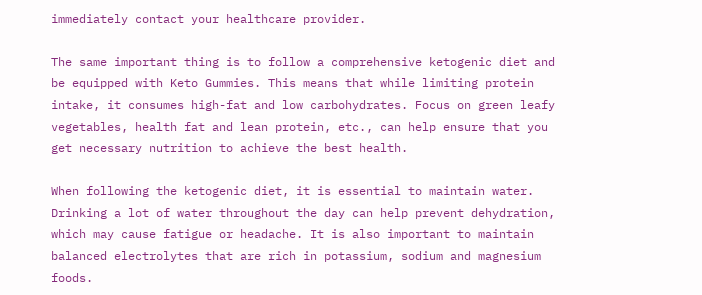immediately contact your healthcare provider.

The same important thing is to follow a comprehensive ketogenic diet and be equipped with Keto Gummies. This means that while limiting protein intake, it consumes high-fat and low carbohydrates. Focus on green leafy vegetables, health fat and lean protein, etc., can help ensure that you get necessary nutrition to achieve the best health.

When following the ketogenic diet, it is essential to maintain water. Drinking a lot of water throughout the day can help prevent dehydration, which may cause fatigue or headache. It is also important to maintain balanced electrolytes that are rich in potassium, sodium and magnesium foods.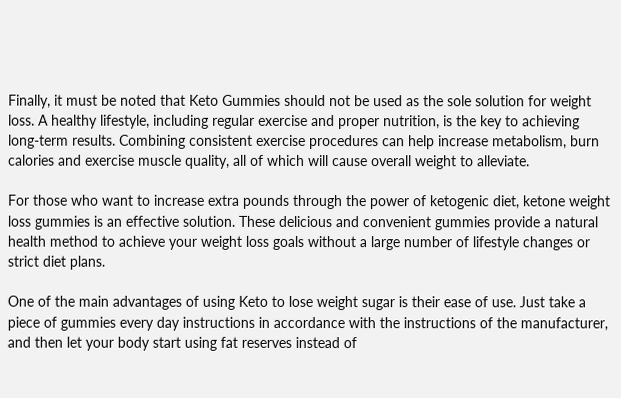Finally, it must be noted that Keto Gummies should not be used as the sole solution for weight loss. A healthy lifestyle, including regular exercise and proper nutrition, is the key to achieving long-term results. Combining consistent exercise procedures can help increase metabolism, burn calories and exercise muscle quality, all of which will cause overall weight to alleviate.

For those who want to increase extra pounds through the power of ketogenic diet, ketone weight loss gummies is an effective solution. These delicious and convenient gummies provide a natural health method to achieve your weight loss goals without a large number of lifestyle changes or strict diet plans.

One of the main advantages of using Keto to lose weight sugar is their ease of use. Just take a piece of gummies every day instructions in accordance with the instructions of the manufacturer, and then let your body start using fat reserves instead of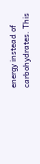energy instead of carbohydrates. This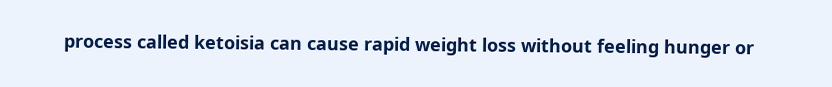process called ketoisia can cause rapid weight loss without feeling hunger or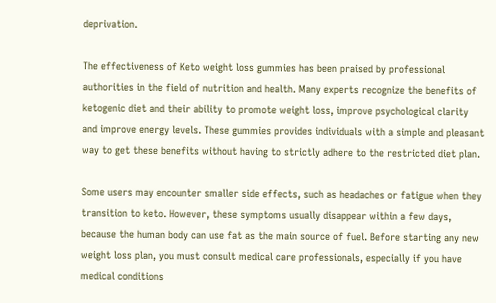deprivation.

The effectiveness of Keto weight loss gummies has been praised by professional authorities in the field of nutrition and health. Many experts recognize the benefits of ketogenic diet and their ability to promote weight loss, improve psychological clarity and improve energy levels. These gummies provides individuals with a simple and pleasant way to get these benefits without having to strictly adhere to the restricted diet plan.

Some users may encounter smaller side effects, such as headaches or fatigue when they transition to keto. However, these symptoms usually disappear within a few days, because the human body can use fat as the main source of fuel. Before starting any new weight loss plan, you must consult medical care professionals, especially if you have medical conditions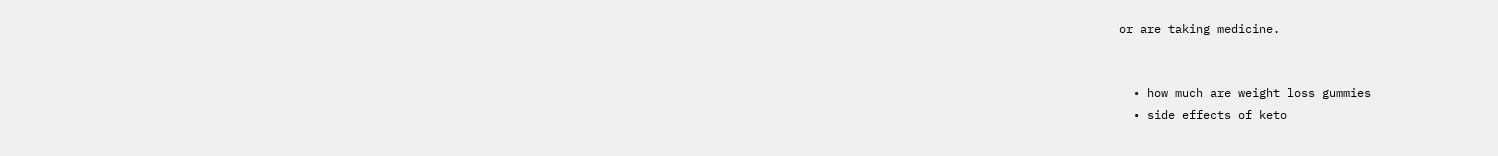or are taking medicine.


  • how much are weight loss gummies
  • side effects of keto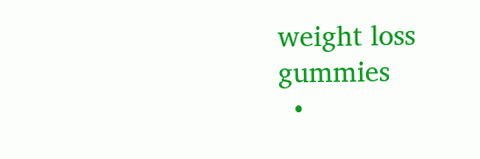weight loss gummies
  •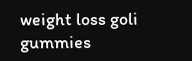weight loss goli gummies